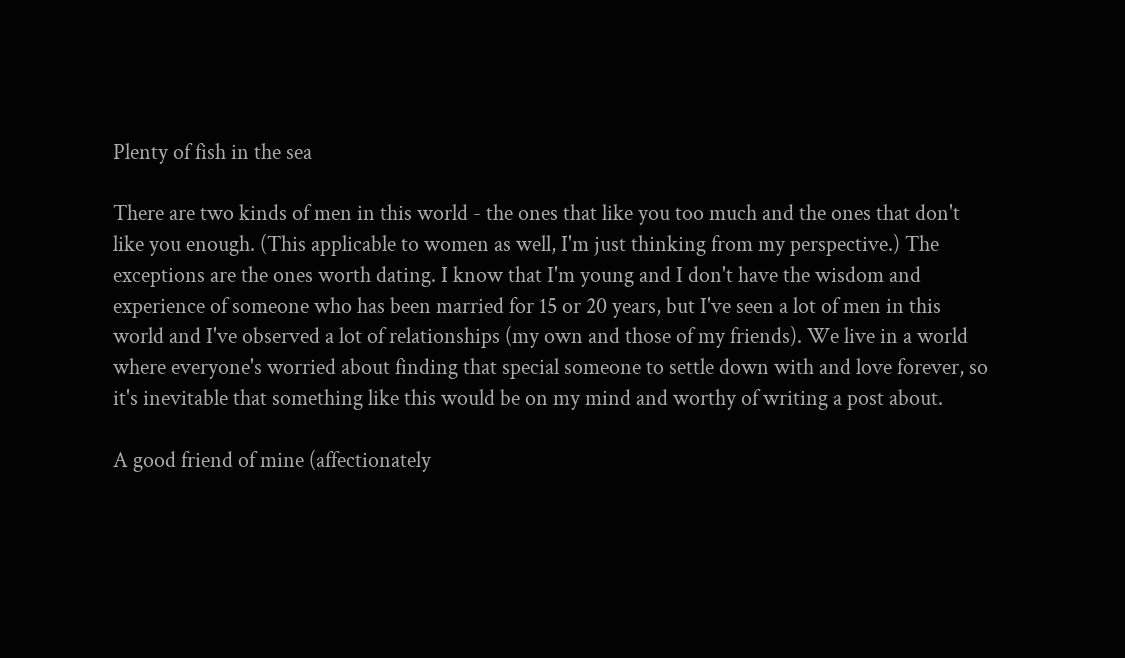Plenty of fish in the sea

There are two kinds of men in this world - the ones that like you too much and the ones that don't like you enough. (This applicable to women as well, I'm just thinking from my perspective.) The exceptions are the ones worth dating. I know that I'm young and I don't have the wisdom and experience of someone who has been married for 15 or 20 years, but I've seen a lot of men in this world and I've observed a lot of relationships (my own and those of my friends). We live in a world where everyone's worried about finding that special someone to settle down with and love forever, so it's inevitable that something like this would be on my mind and worthy of writing a post about.

A good friend of mine (affectionately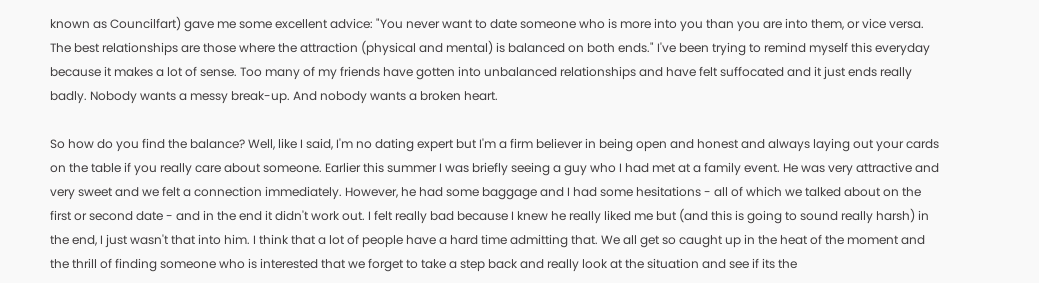known as Councilfart) gave me some excellent advice: "You never want to date someone who is more into you than you are into them, or vice versa. The best relationships are those where the attraction (physical and mental) is balanced on both ends." I've been trying to remind myself this everyday because it makes a lot of sense. Too many of my friends have gotten into unbalanced relationships and have felt suffocated and it just ends really badly. Nobody wants a messy break-up. And nobody wants a broken heart.

So how do you find the balance? Well, like I said, I'm no dating expert but I'm a firm believer in being open and honest and always laying out your cards on the table if you really care about someone. Earlier this summer I was briefly seeing a guy who I had met at a family event. He was very attractive and very sweet and we felt a connection immediately. However, he had some baggage and I had some hesitations - all of which we talked about on the first or second date - and in the end it didn't work out. I felt really bad because I knew he really liked me but (and this is going to sound really harsh) in the end, I just wasn't that into him. I think that a lot of people have a hard time admitting that. We all get so caught up in the heat of the moment and the thrill of finding someone who is interested that we forget to take a step back and really look at the situation and see if its the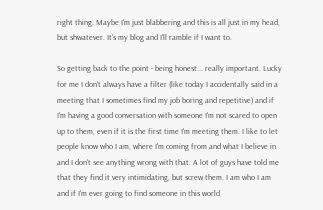right thing. Maybe I'm just blabbering and this is all just in my head, but shwatever. It's my blog and I'll ramble if I want to.

So getting back to the point - being honest... really important. Lucky for me I don't always have a filter (like today I accidentally said in a meeting that I sometimes find my job boring and repetitive) and if I'm having a good conversation with someone I'm not scared to open up to them, even if it is the first time I'm meeting them. I like to let people know who I am, where I'm coming from and what I believe in and I don't see anything wrong with that. A lot of guys have told me that they find it very intimidating, but screw them. I am who I am and if I'm ever going to find someone in this world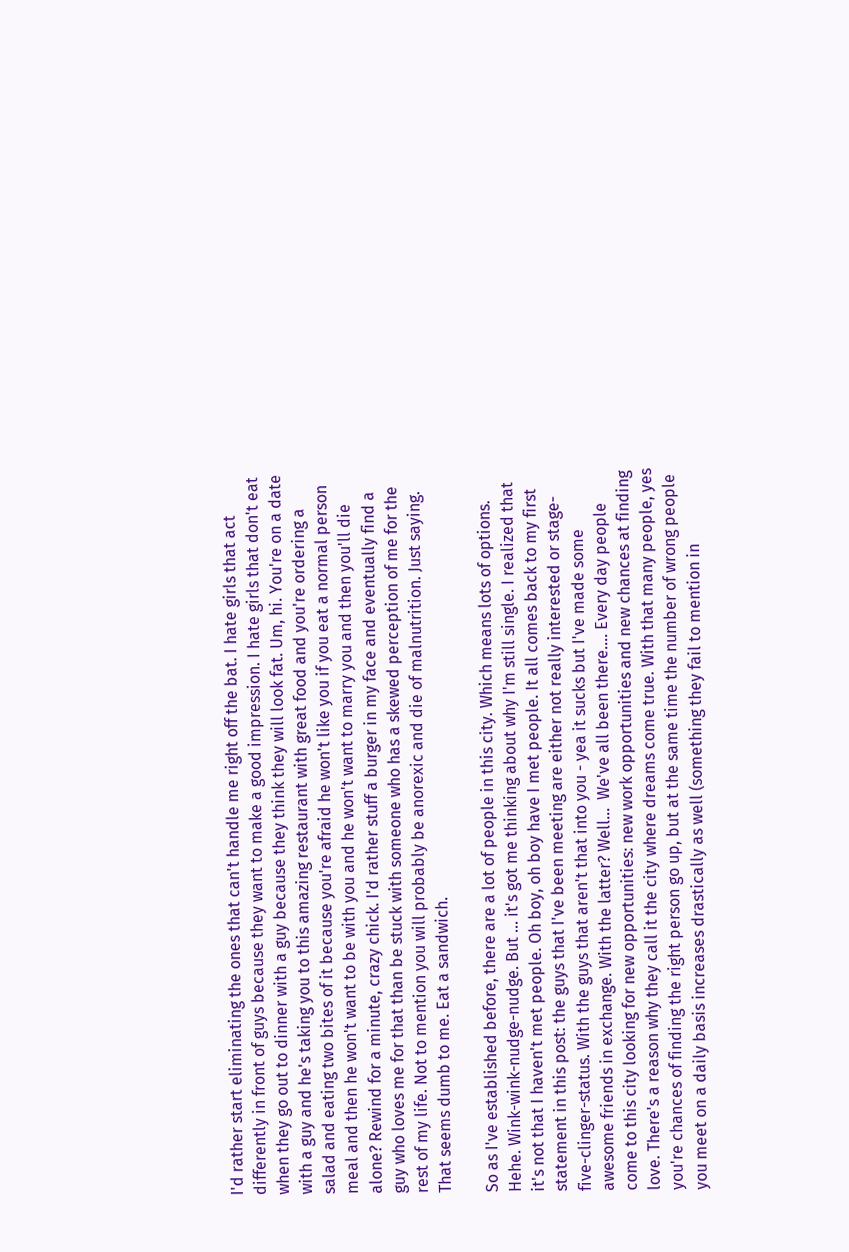I'd rather start eliminating the ones that can't handle me right off the bat. I hate girls that act differently in front of guys because they want to make a good impression. I hate girls that don't eat when they go out to dinner with a guy because they think they will look fat. Um, hi. You're on a date with a guy and he's taking you to this amazing restaurant with great food and you're ordering a salad and eating two bites of it because you're afraid he won't like you if you eat a normal person meal and then he won't want to be with you and he won't want to marry you and then you'll die alone? Rewind for a minute, crazy chick. I'd rather stuff a burger in my face and eventually find a guy who loves me for that than be stuck with someone who has a skewed perception of me for the rest of my life. Not to mention you will probably be anorexic and die of malnutrition. Just saying. That seems dumb to me. Eat a sandwich.

So as I've established before, there are a lot of people in this city. Which means lots of options. Hehe. Wink-wink-nudge-nudge. But ... it's got me thinking about why I'm still single. I realized that it's not that I haven't met people. Oh boy, oh boy have I met people. It all comes back to my first statement in this post: the guys that I've been meeting are either not really interested or stage-five-clinger-status. With the guys that aren't that into you - yea it sucks but I've made some awesome friends in exchange. With the latter? Well...  We've all been there.... Every day people come to this city looking for new opportunities: new work opportunities and new chances at finding love. There's a reason why they call it the city where dreams come true. With that many people, yes you're chances of finding the right person go up, but at the same time the number of wrong people you meet on a daily basis increases drastically as well (something they fail to mention in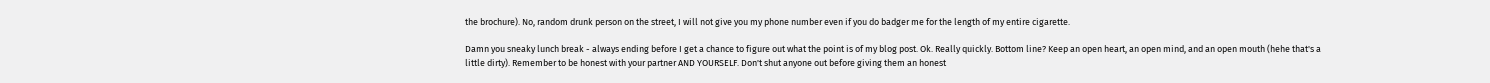the brochure). No, random drunk person on the street, I will not give you my phone number even if you do badger me for the length of my entire cigarette.

Damn you sneaky lunch break - always ending before I get a chance to figure out what the point is of my blog post. Ok. Really quickly. Bottom line? Keep an open heart, an open mind, and an open mouth (hehe that's a little dirty). Remember to be honest with your partner AND YOURSELF. Don't shut anyone out before giving them an honest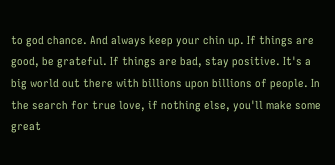to god chance. And always keep your chin up. If things are good, be grateful. If things are bad, stay positive. It's a big world out there with billions upon billions of people. In the search for true love, if nothing else, you'll make some great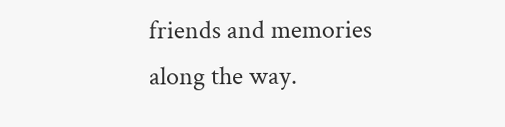friends and memories along the way.